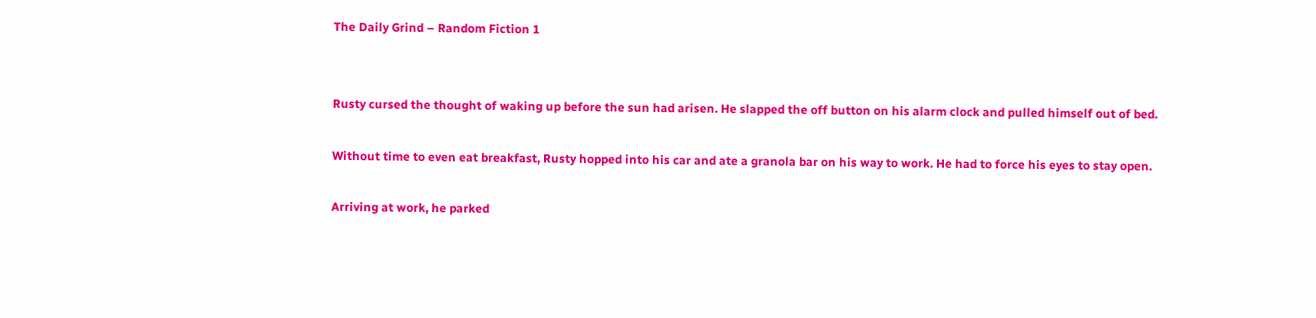The Daily Grind – Random Fiction 1


Rusty cursed the thought of waking up before the sun had arisen. He slapped the off button on his alarm clock and pulled himself out of bed.

Without time to even eat breakfast, Rusty hopped into his car and ate a granola bar on his way to work. He had to force his eyes to stay open.

Arriving at work, he parked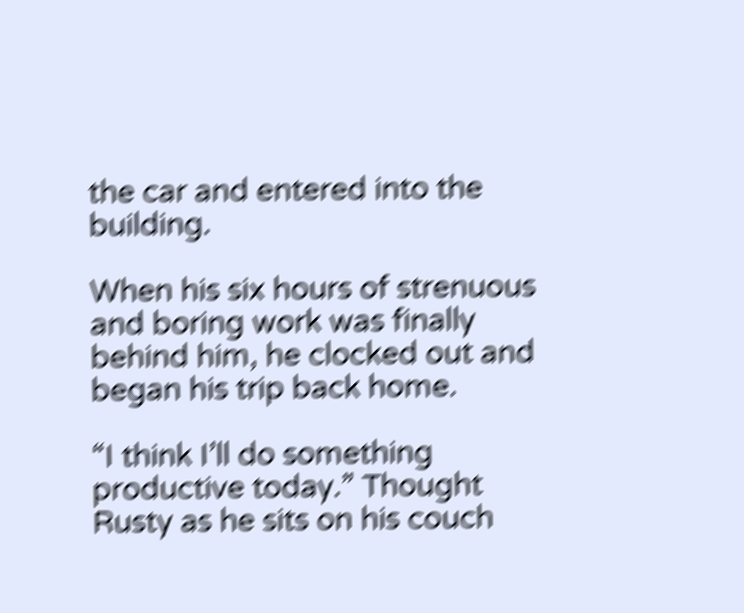the car and entered into the building.

When his six hours of strenuous and boring work was finally behind him, he clocked out and began his trip back home.

“I think I’ll do something productive today.” Thought Rusty as he sits on his couch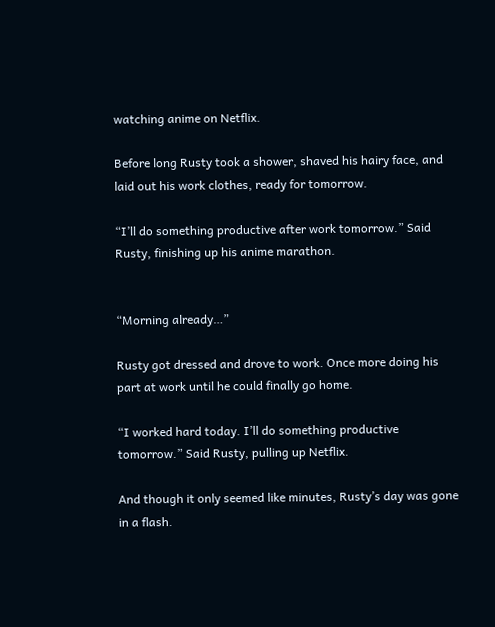watching anime on Netflix.

Before long Rusty took a shower, shaved his hairy face, and laid out his work clothes, ready for tomorrow.

“I’ll do something productive after work tomorrow.” Said Rusty, finishing up his anime marathon.


“Morning already…”

Rusty got dressed and drove to work. Once more doing his part at work until he could finally go home.

“I worked hard today. I’ll do something productive tomorrow.” Said Rusty, pulling up Netflix.

And though it only seemed like minutes, Rusty’s day was gone in a flash.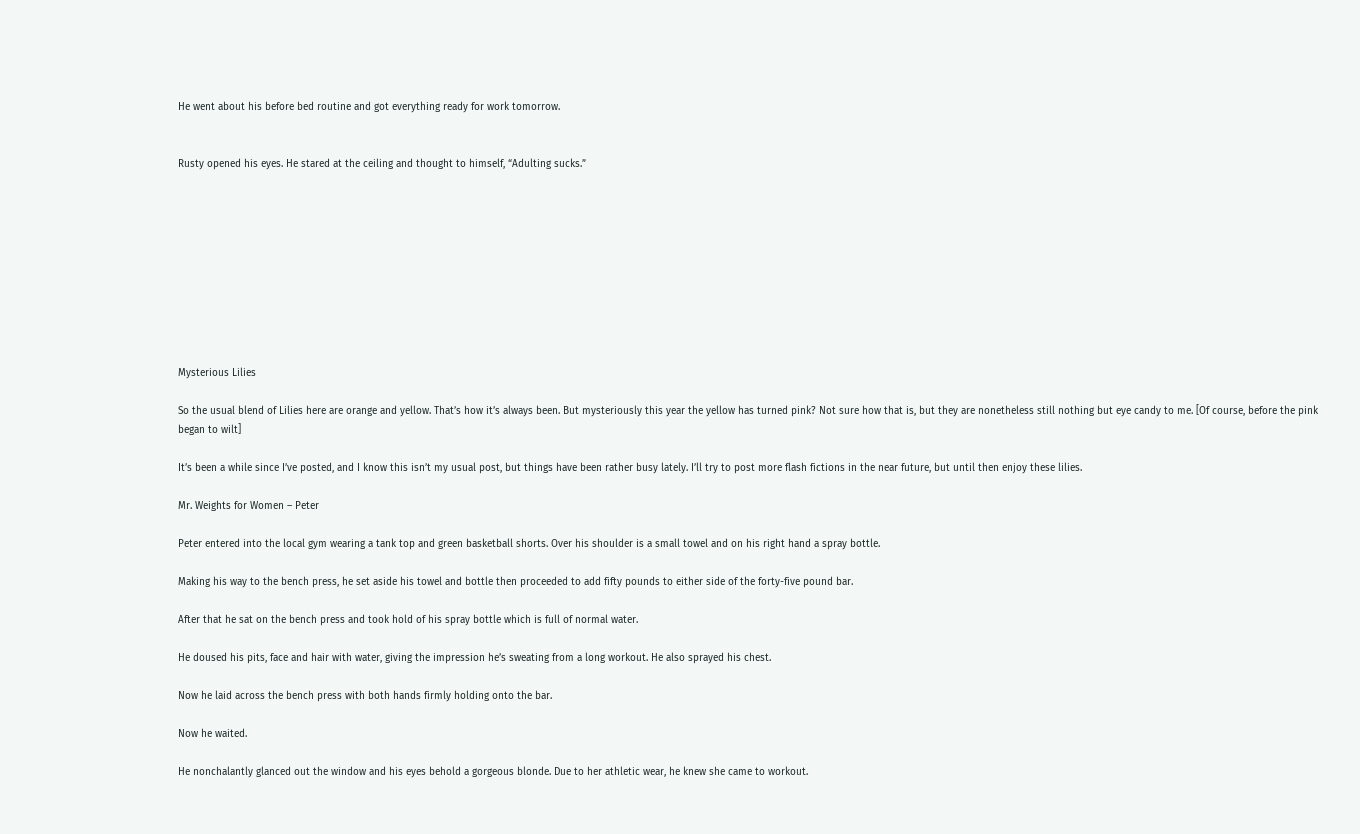He went about his before bed routine and got everything ready for work tomorrow.


Rusty opened his eyes. He stared at the ceiling and thought to himself, “Adulting sucks.”










Mysterious Lilies

So the usual blend of Lilies here are orange and yellow. That’s how it’s always been. But mysteriously this year the yellow has turned pink? Not sure how that is, but they are nonetheless still nothing but eye candy to me. [Of course, before the pink began to wilt]

It’s been a while since I’ve posted, and I know this isn’t my usual post, but things have been rather busy lately. I’ll try to post more flash fictions in the near future, but until then enjoy these lilies.

Mr. Weights for Women – Peter

Peter entered into the local gym wearing a tank top and green basketball shorts. Over his shoulder is a small towel and on his right hand a spray bottle.

Making his way to the bench press, he set aside his towel and bottle then proceeded to add fifty pounds to either side of the forty-five pound bar.

After that he sat on the bench press and took hold of his spray bottle which is full of normal water.

He doused his pits, face and hair with water, giving the impression he’s sweating from a long workout. He also sprayed his chest.

Now he laid across the bench press with both hands firmly holding onto the bar.

Now he waited.

He nonchalantly glanced out the window and his eyes behold a gorgeous blonde. Due to her athletic wear, he knew she came to workout.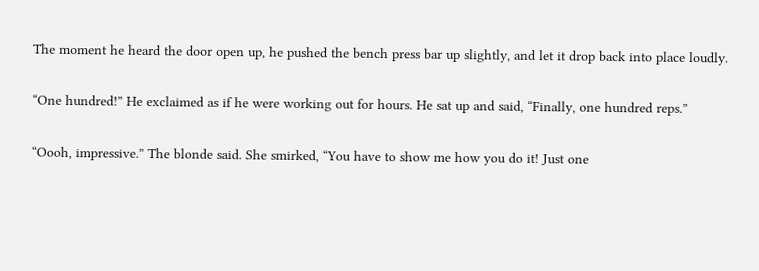The moment he heard the door open up, he pushed the bench press bar up slightly, and let it drop back into place loudly.

“One hundred!” He exclaimed as if he were working out for hours. He sat up and said, “Finally, one hundred reps.”

“Oooh, impressive.” The blonde said. She smirked, “You have to show me how you do it! Just one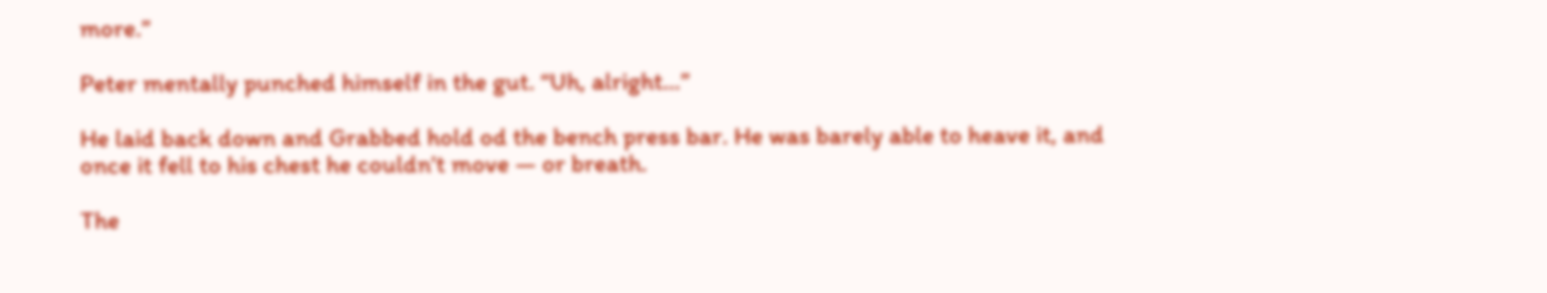more.”

Peter mentally punched himself in the gut. “Uh, alright…”

He laid back down and Grabbed hold od the bench press bar. He was barely able to heave it, and once it fell to his chest he couldn’t move — or breath.

The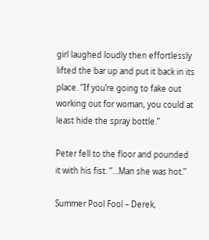girl laughed loudly then effortlessly lifted the bar up and put it back in its place. “If you’re going to fake out working out for woman, you could at least hide the spray bottle.”

Peter fell to the floor and pounded it with his fist. “…Man she was hot.”

Summer Pool Fool – Derek,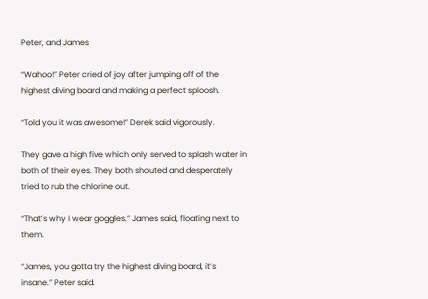Peter, and James

“Wahoo!” Peter cried of joy after jumping off of the highest diving board and making a perfect sploosh.

“Told you it was awesome!” Derek said vigorously.

They gave a high five which only served to splash water in both of their eyes. They both shouted and desperately tried to rub the chlorine out.

“That’s why I wear goggles.” James said, floating next to them.

“James, you gotta try the highest diving board, it’s insane.” Peter said.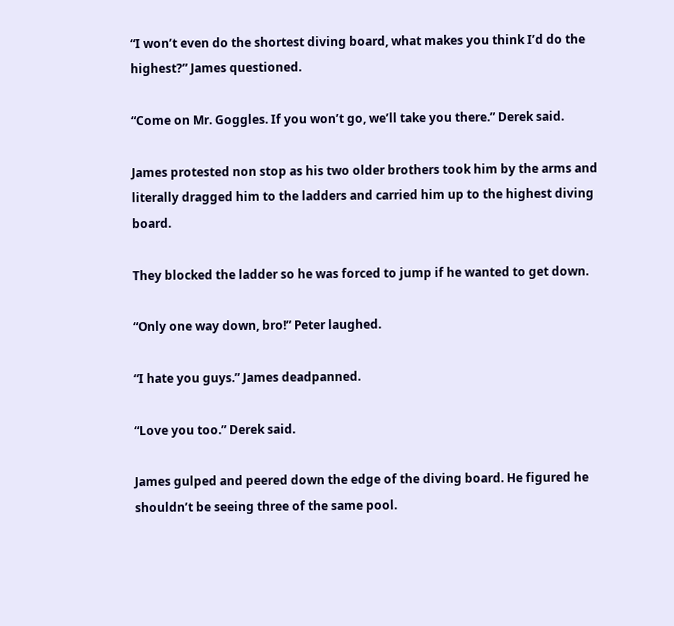“I won’t even do the shortest diving board, what makes you think I’d do the highest?” James questioned.

“Come on Mr. Goggles. If you won’t go, we’ll take you there.” Derek said.

James protested non stop as his two older brothers took him by the arms and literally dragged him to the ladders and carried him up to the highest diving board.

They blocked the ladder so he was forced to jump if he wanted to get down.

“Only one way down, bro!” Peter laughed.

“I hate you guys.” James deadpanned.

“Love you too.” Derek said.

James gulped and peered down the edge of the diving board. He figured he shouldn’t be seeing three of the same pool.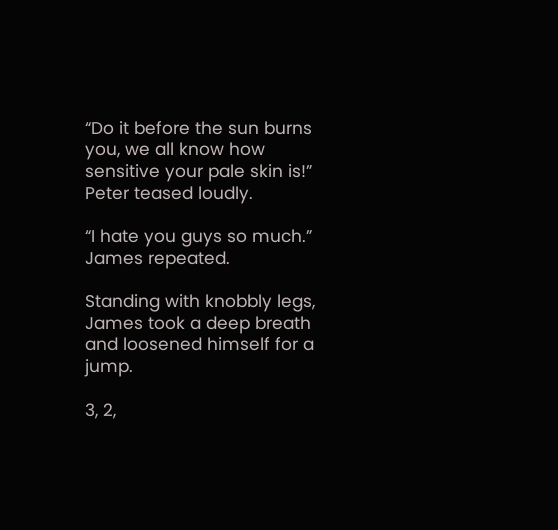“Do it before the sun burns you, we all know how sensitive your pale skin is!” Peter teased loudly.

“I hate you guys so much.” James repeated.

Standing with knobbly legs, James took a deep breath and loosened himself for a jump.

3, 2,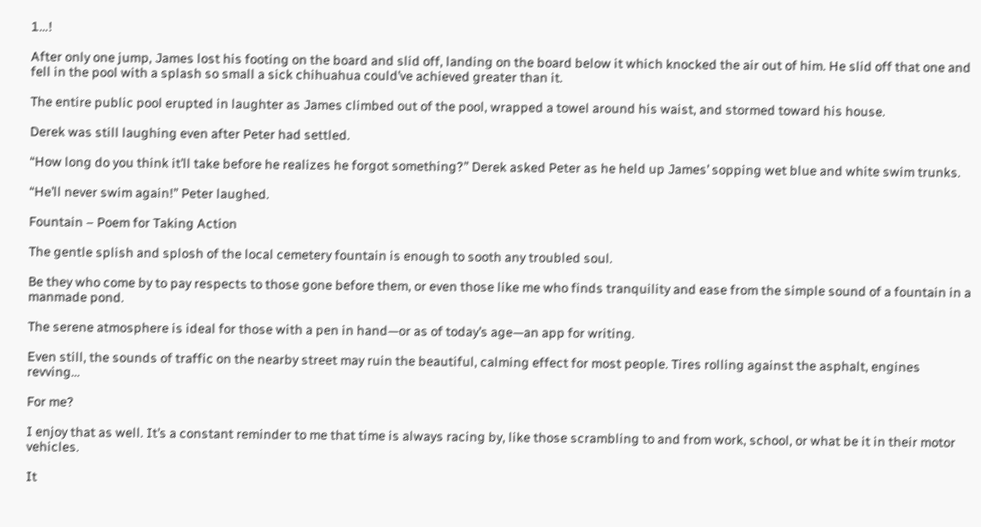1…!

After only one jump, James lost his footing on the board and slid off, landing on the board below it which knocked the air out of him. He slid off that one and fell in the pool with a splash so small a sick chihuahua could’ve achieved greater than it.

The entire public pool erupted in laughter as James climbed out of the pool, wrapped a towel around his waist, and stormed toward his house.

Derek was still laughing even after Peter had settled.

“How long do you think it’ll take before he realizes he forgot something?” Derek asked Peter as he held up James’ sopping wet blue and white swim trunks.

“He’ll never swim again!” Peter laughed.

Fountain – Poem for Taking Action

The gentle splish and splosh of the local cemetery fountain is enough to sooth any troubled soul.

Be they who come by to pay respects to those gone before them, or even those like me who finds tranquility and ease from the simple sound of a fountain in a manmade pond.

The serene atmosphere is ideal for those with a pen in hand—or as of today’s age—an app for writing.

Even still, the sounds of traffic on the nearby street may ruin the beautiful, calming effect for most people. Tires rolling against the asphalt, engines revving…

For me?

I enjoy that as well. It’s a constant reminder to me that time is always racing by, like those scrambling to and from work, school, or what be it in their motor vehicles.

It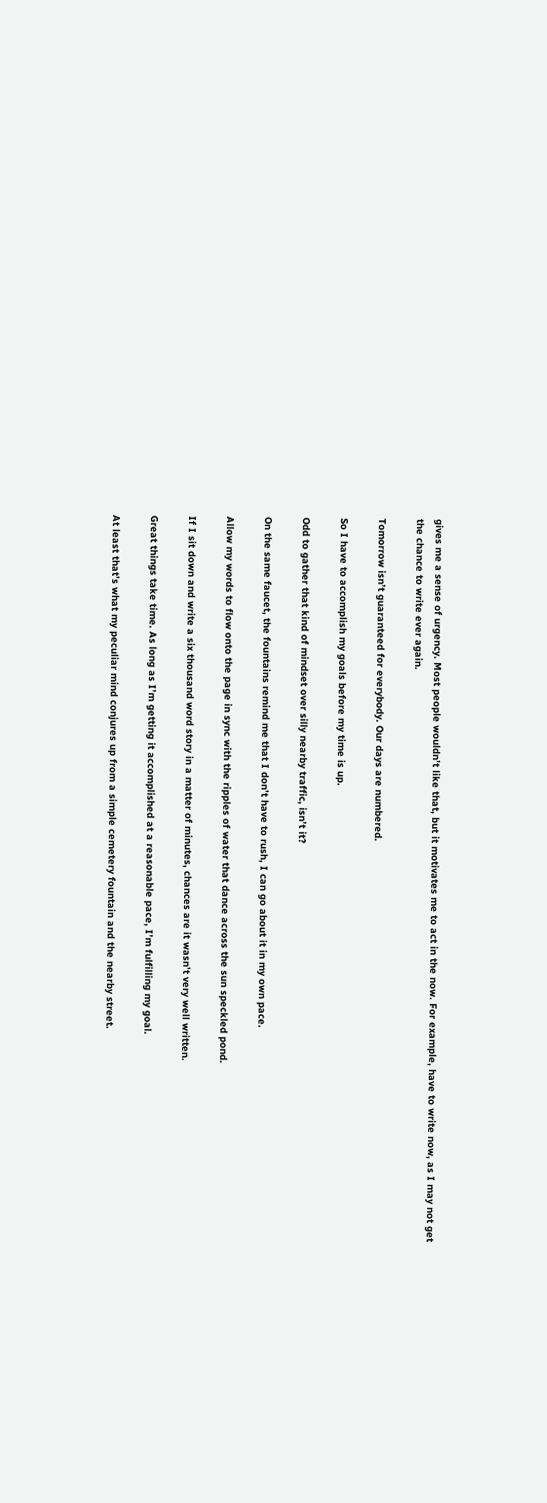gives me a sense of urgency. Most people wouldn’t like that, but it motivates me to act in the now. For example, have to write now, as I may not get the chance to write ever again.

Tomorrow isn’t guaranteed for everybody. Our days are numbered.

So I have to accomplish my goals before my time is up.

Odd to gather that kind of mindset over silly nearby traffic, isn’t it?

On the same faucet, the fountains remind me that I don’t have to rush, I can go about it in my own pace.

Allow my words to flow onto the page in sync with the ripples of water that dance across the sun speckled pond.

If I sit down and write a six thousand word story in a matter of minutes, chances are it wasn’t very well written.

Great things take time. As long as I’m getting it accomplished at a reasonable pace, I’m fulfilling my goal.

At least that’s what my peculiar mind conjures up from a simple cemetery fountain and the nearby street.